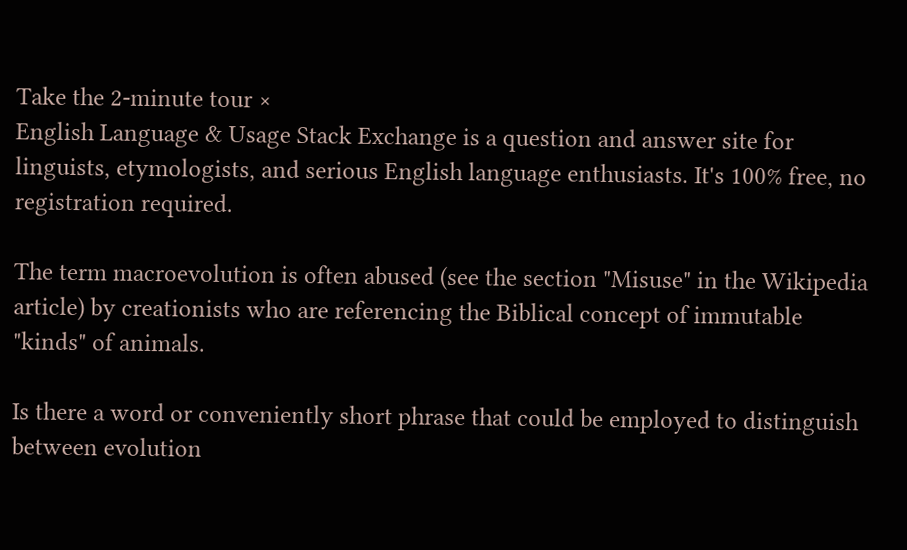Take the 2-minute tour ×
English Language & Usage Stack Exchange is a question and answer site for linguists, etymologists, and serious English language enthusiasts. It's 100% free, no registration required.

The term macroevolution is often abused (see the section "Misuse" in the Wikipedia article) by creationists who are referencing the Biblical concept of immutable "kinds" of animals.

Is there a word or conveniently short phrase that could be employed to distinguish between evolution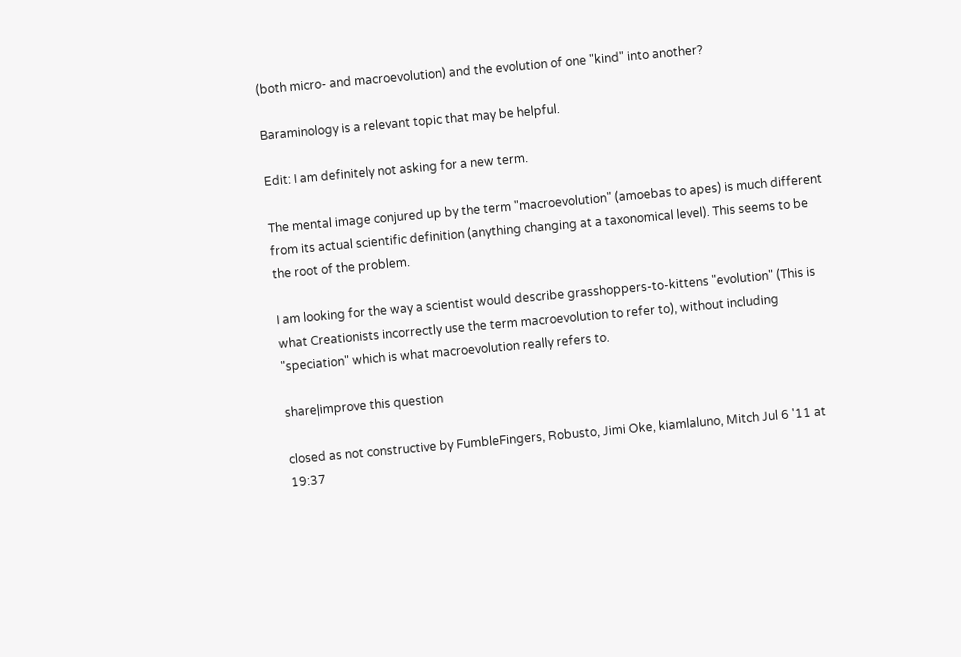(both micro- and macroevolution) and the evolution of one "kind" into another?

Baraminology is a relevant topic that may be helpful.

Edit: I am definitely not asking for a new term.

The mental image conjured up by the term "macroevolution" (amoebas to apes) is much different from its actual scientific definition (anything changing at a taxonomical level). This seems to be the root of the problem.

I am looking for the way a scientist would describe grasshoppers-to-kittens "evolution" (This is what Creationists incorrectly use the term macroevolution to refer to), without including "speciation" which is what macroevolution really refers to.

share|improve this question

closed as not constructive by FumbleFingers, Robusto, Jimi Oke, kiamlaluno, Mitch Jul 6 '11 at 19:37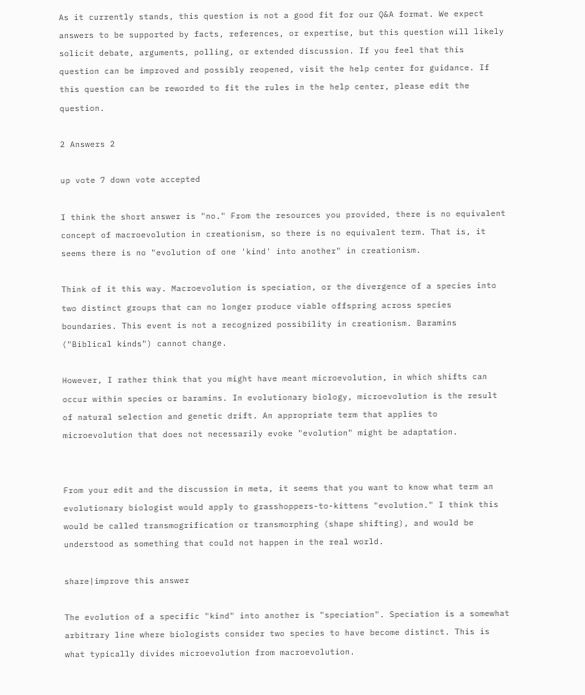As it currently stands, this question is not a good fit for our Q&A format. We expect answers to be supported by facts, references, or expertise, but this question will likely solicit debate, arguments, polling, or extended discussion. If you feel that this question can be improved and possibly reopened, visit the help center for guidance. If this question can be reworded to fit the rules in the help center, please edit the question.

2 Answers 2

up vote 7 down vote accepted

I think the short answer is "no." From the resources you provided, there is no equivalent concept of macroevolution in creationism, so there is no equivalent term. That is, it seems there is no "evolution of one 'kind' into another" in creationism.

Think of it this way. Macroevolution is speciation, or the divergence of a species into two distinct groups that can no longer produce viable offspring across species boundaries. This event is not a recognized possibility in creationism. Baramins ("Biblical kinds") cannot change.

However, I rather think that you might have meant microevolution, in which shifts can occur within species or baramins. In evolutionary biology, microevolution is the result of natural selection and genetic drift. An appropriate term that applies to microevolution that does not necessarily evoke "evolution" might be adaptation.


From your edit and the discussion in meta, it seems that you want to know what term an evolutionary biologist would apply to grasshoppers-to-kittens "evolution." I think this would be called transmogrification or transmorphing (shape shifting), and would be understood as something that could not happen in the real world.

share|improve this answer

The evolution of a specific "kind" into another is "speciation". Speciation is a somewhat arbitrary line where biologists consider two species to have become distinct. This is what typically divides microevolution from macroevolution.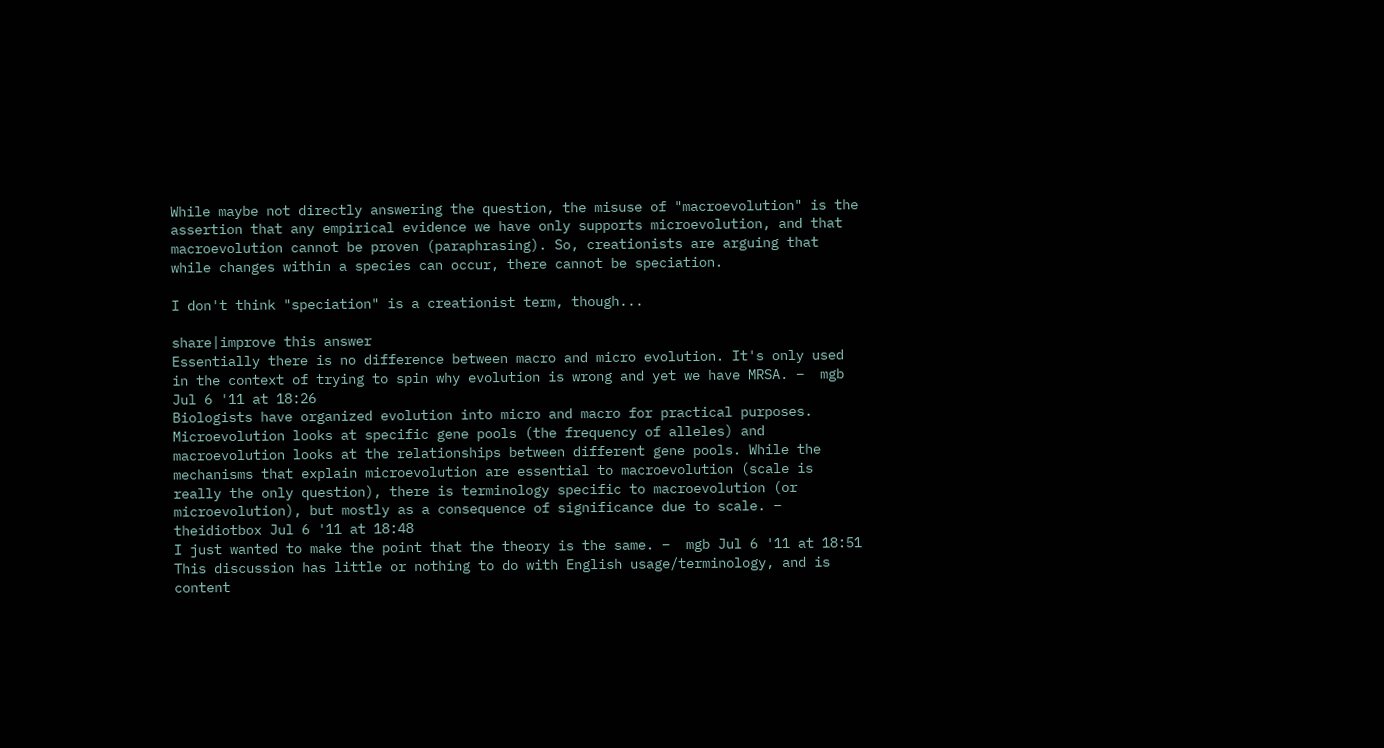While maybe not directly answering the question, the misuse of "macroevolution" is the assertion that any empirical evidence we have only supports microevolution, and that macroevolution cannot be proven (paraphrasing). So, creationists are arguing that while changes within a species can occur, there cannot be speciation.

I don't think "speciation" is a creationist term, though...

share|improve this answer
Essentially there is no difference between macro and micro evolution. It's only used in the context of trying to spin why evolution is wrong and yet we have MRSA. –  mgb Jul 6 '11 at 18:26
Biologists have organized evolution into micro and macro for practical purposes. Microevolution looks at specific gene pools (the frequency of alleles) and macroevolution looks at the relationships between different gene pools. While the mechanisms that explain microevolution are essential to macroevolution (scale is really the only question), there is terminology specific to macroevolution (or microevolution), but mostly as a consequence of significance due to scale. –  theidiotbox Jul 6 '11 at 18:48
I just wanted to make the point that the theory is the same. –  mgb Jul 6 '11 at 18:51
This discussion has little or nothing to do with English usage/terminology, and is content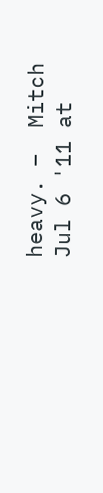heavy. –  Mitch Jul 6 '11 at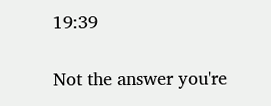19:39

Not the answer you're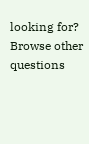looking for? Browse other questions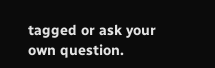tagged or ask your own question.